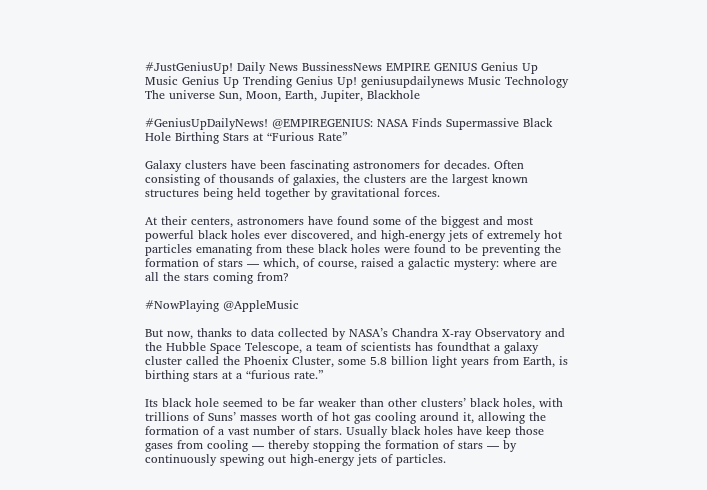#JustGeniusUp! Daily News BussinessNews EMPIRE GENIUS Genius Up Music Genius Up Trending Genius Up! geniusupdailynews Music Technology The universe Sun, Moon, Earth, Jupiter, Blackhole

#GeniusUpDailyNews! @EMPIREGENIUS: NASA Finds Supermassive Black Hole Birthing Stars at “Furious Rate”

Galaxy clusters have been fascinating astronomers for decades. Often consisting of thousands of galaxies, the clusters are the largest known structures being held together by gravitational forces.

At their centers, astronomers have found some of the biggest and most powerful black holes ever discovered, and high-energy jets of extremely hot particles emanating from these black holes were found to be preventing the formation of stars — which, of course, raised a galactic mystery: where are all the stars coming from?

#NowPlaying @AppleMusic

But now, thanks to data collected by NASA’s Chandra X-ray Observatory and the Hubble Space Telescope, a team of scientists has foundthat a galaxy cluster called the Phoenix Cluster, some 5.8 billion light years from Earth, is birthing stars at a “furious rate.”

Its black hole seemed to be far weaker than other clusters’ black holes, with trillions of Suns’ masses worth of hot gas cooling around it, allowing the formation of a vast number of stars. Usually black holes have keep those gases from cooling — thereby stopping the formation of stars — by continuously spewing out high-energy jets of particles.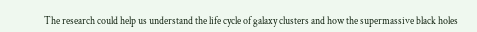The research could help us understand the life cycle of galaxy clusters and how the supermassive black holes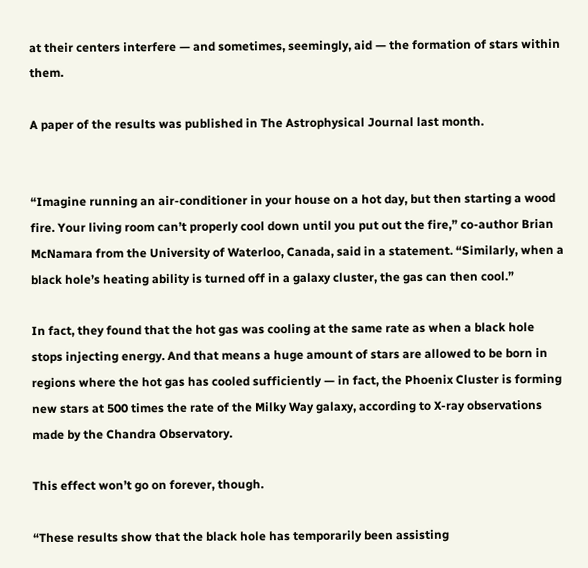at their centers interfere — and sometimes, seemingly, aid — the formation of stars within them.

A paper of the results was published in The Astrophysical Journal last month.


“Imagine running an air-conditioner in your house on a hot day, but then starting a wood fire. Your living room can’t properly cool down until you put out the fire,” co-author Brian McNamara from the University of Waterloo, Canada, said in a statement. “Similarly, when a black hole’s heating ability is turned off in a galaxy cluster, the gas can then cool.”

In fact, they found that the hot gas was cooling at the same rate as when a black hole stops injecting energy. And that means a huge amount of stars are allowed to be born in regions where the hot gas has cooled sufficiently — in fact, the Phoenix Cluster is forming new stars at 500 times the rate of the Milky Way galaxy, according to X-ray observations made by the Chandra Observatory.

This effect won’t go on forever, though.

“These results show that the black hole has temporarily been assisting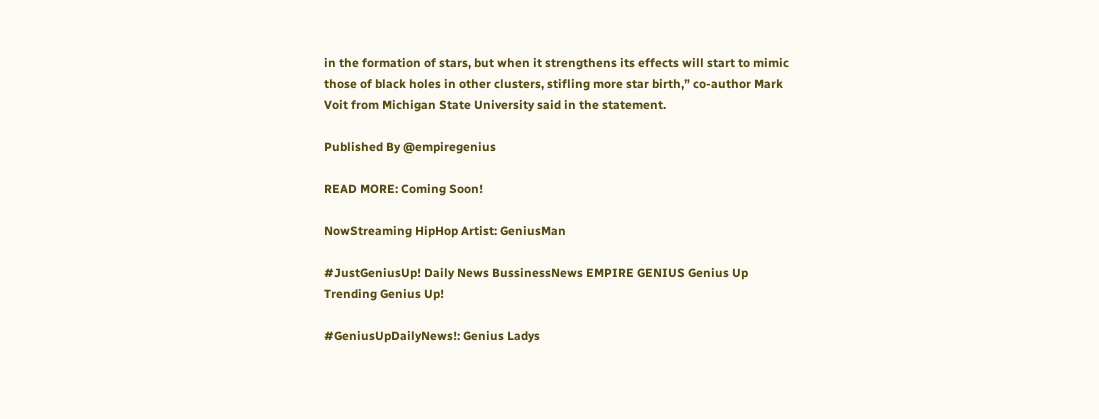in the formation of stars, but when it strengthens its effects will start to mimic those of black holes in other clusters, stifling more star birth,” co-author Mark Voit from Michigan State University said in the statement.

Published By @empiregenius

READ MORE: Coming Soon!

NowStreaming HipHop Artist: GeniusMan

#JustGeniusUp! Daily News BussinessNews EMPIRE GENIUS Genius Up Trending Genius Up!

#GeniusUpDailyNews!: Genius Ladys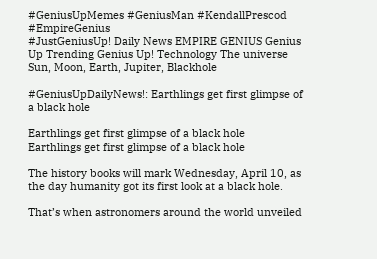#GeniusUpMemes #GeniusMan #KendallPrescod #EmpireGenius
#JustGeniusUp! Daily News EMPIRE GENIUS Genius Up Trending Genius Up! Technology The universe Sun, Moon, Earth, Jupiter, Blackhole

#GeniusUpDailyNews!: Earthlings get first glimpse of a black hole

Earthlings get first glimpse of a black hole
Earthlings get first glimpse of a black hole

The history books will mark Wednesday, April 10, as the day humanity got its first look at a black hole.

That’s when astronomers around the world unveiled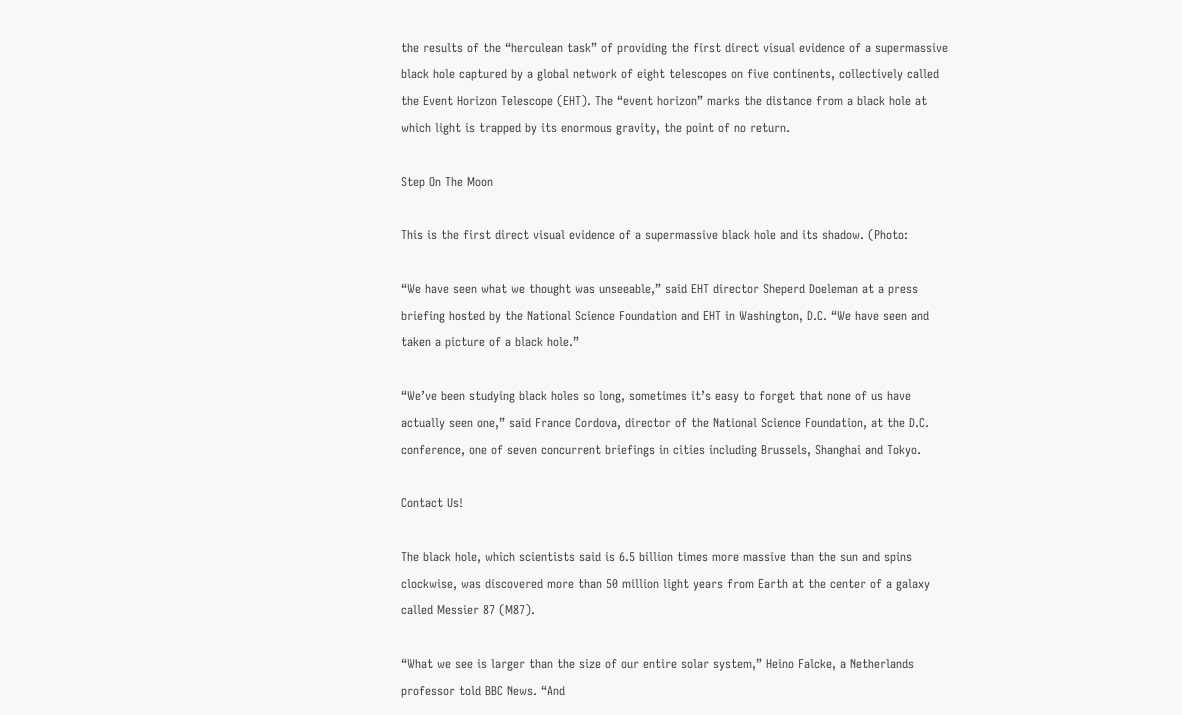the results of the “herculean task” of providing the first direct visual evidence of a supermassive black hole captured by a global network of eight telescopes on five continents, collectively called the Event Horizon Telescope (EHT). The “event horizon” marks the distance from a black hole at which light is trapped by its enormous gravity, the point of no return.

Step On The Moon

This is the first direct visual evidence of a supermassive black hole and its shadow. (Photo:

“We have seen what we thought was unseeable,” said EHT director Sheperd Doeleman at a press briefing hosted by the National Science Foundation and EHT in Washington, D.C. “We have seen and taken a picture of a black hole.”

“We’ve been studying black holes so long, sometimes it’s easy to forget that none of us have actually seen one,” said France Cordova, director of the National Science Foundation, at the D.C. conference, one of seven concurrent briefings in cities including Brussels, Shanghai and Tokyo.

Contact Us!

The black hole, which scientists said is 6.5 billion times more massive than the sun and spins clockwise, was discovered more than 50 million light years from Earth at the center of a galaxy called Messier 87 (M87).

“What we see is larger than the size of our entire solar system,” Heino Falcke, a Netherlands professor told BBC News. “And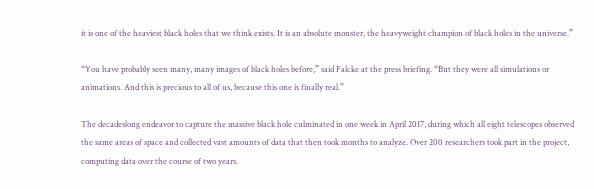it is one of the heaviest black holes that we think exists. It is an absolute monster, the heavyweight champion of black holes in the universe.”

“You have probably seen many, many images of black holes before,” said Falcke at the press briefing. “But they were all simulations or animations. And this is precious to all of us, because this one is finally real.”

The decadeslong endeavor to capture the massive black hole culminated in one week in April 2017, during which all eight telescopes observed the same areas of space and collected vast amounts of data that then took months to analyze. Over 200 researchers took part in the project, computing data over the course of two years.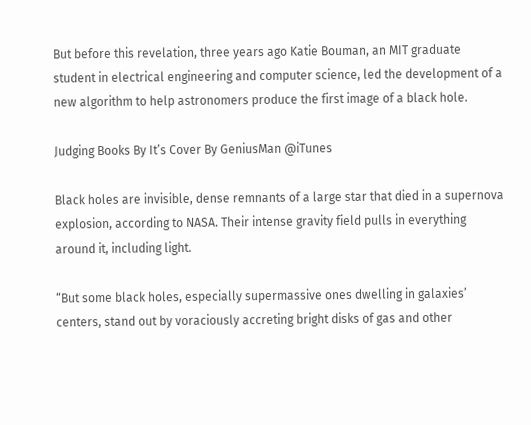But before this revelation, three years ago Katie Bouman, an MIT graduate student in electrical engineering and computer science, led the development of a new algorithm to help astronomers produce the first image of a black hole.

Judging Books By It’s Cover By GeniusMan @iTunes

Black holes are invisible, dense remnants of a large star that died in a supernova explosion, according to NASA. Their intense gravity field pulls in everything around it, including light.

“But some black holes, especially supermassive ones dwelling in galaxies’ centers, stand out by voraciously accreting bright disks of gas and other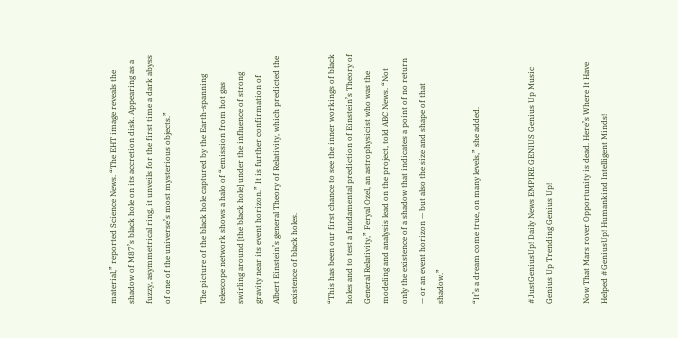material,” reported Science News. “The EHT image reveals the shadow of M87’s black hole on its accretion disk. Appearing as a fuzzy, asymmetrical ring, it unveils for the first time a dark abyss of one of the universe’s most mysterious objects.”

The picture of the black hole captured by the Earth-spanning telescope network shows a halo of “emission from hot gas swirling around [the black hole] under the influence of strong gravity near its event horizon.” It is further confirmation of Albert Einstein’s general Theory of Relativity, which predicted the existence of black holes.

“This has been our first chance to see the inner workings of black holes and to test a fundamental prediction of Einstein’s Theory of General Relativity,” Feryal Ozel, an astrophysicist who was the modeling and analysis lead on the project, told ABC News. “Not only the existence of a shadow that indicates a point of no return — or an event horizon — but also the size and shape of that shadow.”

“It’s a dream come true, on many levels,” she added.


#JustGeniusUp! Daily News EMPIRE GENIUS Genius Up Music Genius Up Trending Genius Up!

Now That Mars rover Opportunity is dead. Here’s Where It Have Helped #GeniusUp! Humankind Intelligent Minds!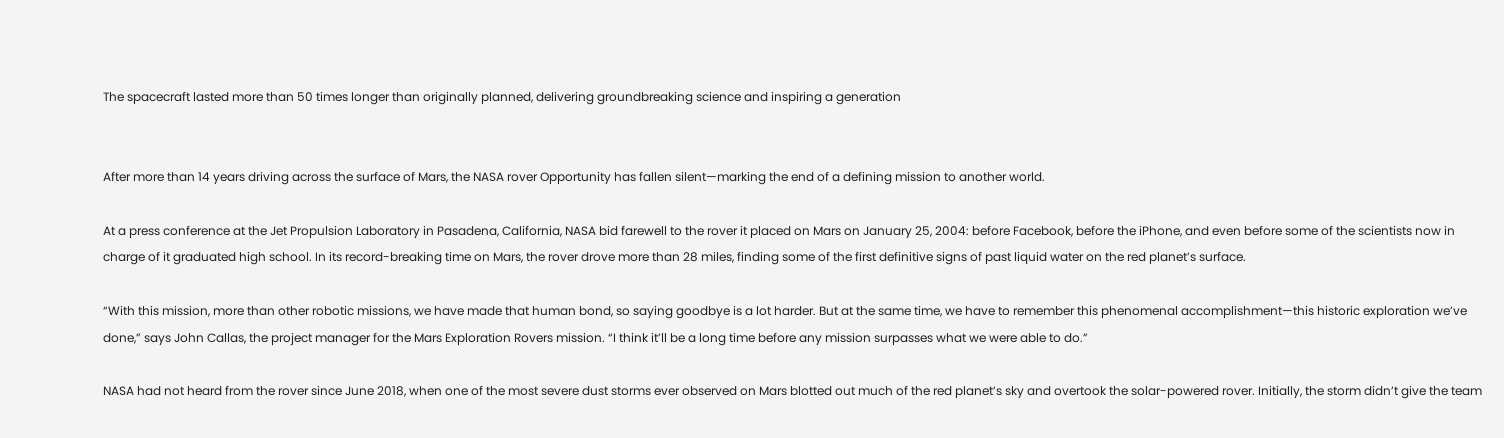The spacecraft lasted more than 50 times longer than originally planned, delivering groundbreaking science and inspiring a generation


After more than 14 years driving across the surface of Mars, the NASA rover Opportunity has fallen silent—marking the end of a defining mission to another world.

At a press conference at the Jet Propulsion Laboratory in Pasadena, California, NASA bid farewell to the rover it placed on Mars on January 25, 2004: before Facebook, before the iPhone, and even before some of the scientists now in charge of it graduated high school. In its record-breaking time on Mars, the rover drove more than 28 miles, finding some of the first definitive signs of past liquid water on the red planet’s surface.

“With this mission, more than other robotic missions, we have made that human bond, so saying goodbye is a lot harder. But at the same time, we have to remember this phenomenal accomplishment—this historic exploration we’ve done,” says John Callas, the project manager for the Mars Exploration Rovers mission. “I think it’ll be a long time before any mission surpasses what we were able to do.”

NASA had not heard from the rover since June 2018, when one of the most severe dust storms ever observed on Mars blotted out much of the red planet’s sky and overtook the solar-powered rover. Initially, the storm didn’t give the team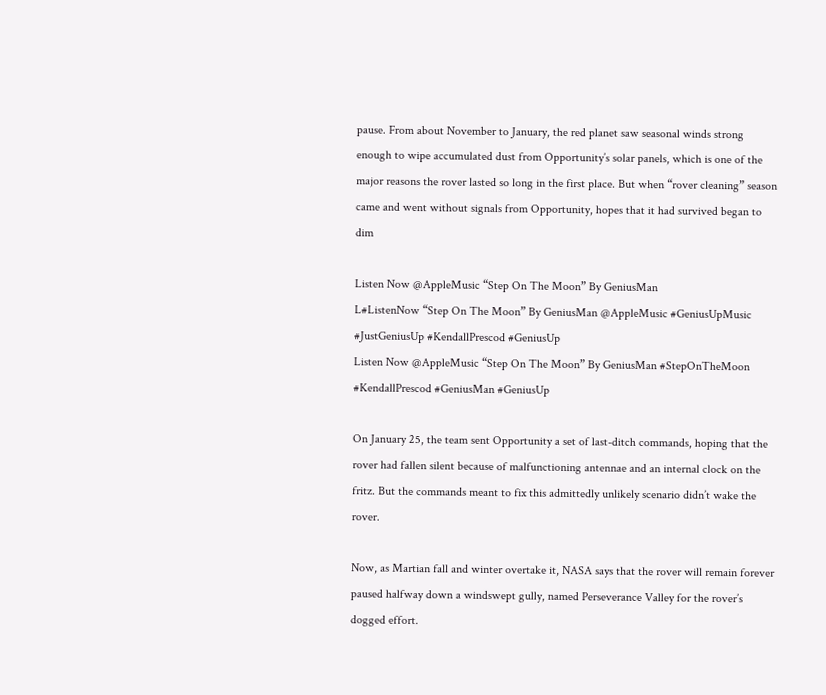pause. From about November to January, the red planet saw seasonal winds strong enough to wipe accumulated dust from Opportunity’s solar panels, which is one of the major reasons the rover lasted so long in the first place. But when “rover cleaning” season came and went without signals from Opportunity, hopes that it had survived began to dim

Listen Now @AppleMusic “Step On The Moon” By GeniusMan
L#ListenNow “Step On The Moon” By GeniusMan @AppleMusic #GeniusUpMusic #JustGeniusUp #KendallPrescod #GeniusUp
Listen Now @AppleMusic “Step On The Moon” By GeniusMan #StepOnTheMoon #KendallPrescod #GeniusMan #GeniusUp

On January 25, the team sent Opportunity a set of last-ditch commands, hoping that the rover had fallen silent because of malfunctioning antennae and an internal clock on the fritz. But the commands meant to fix this admittedly unlikely scenario didn’t wake the rover.

Now, as Martian fall and winter overtake it, NASA says that the rover will remain forever paused halfway down a windswept gully, named Perseverance Valley for the rover’s dogged effort.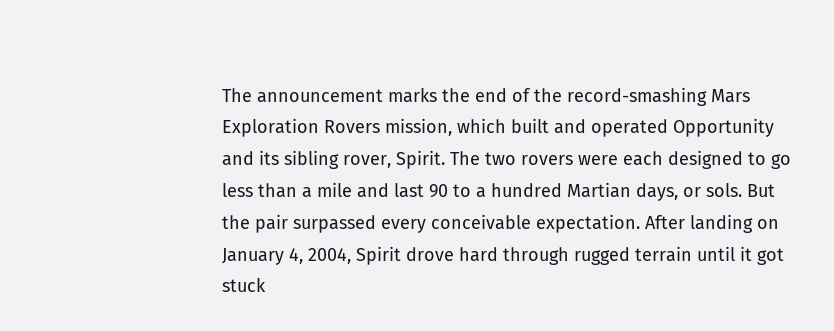The announcement marks the end of the record-smashing Mars Exploration Rovers mission, which built and operated Opportunity and its sibling rover, Spirit. The two rovers were each designed to go less than a mile and last 90 to a hundred Martian days, or sols. But the pair surpassed every conceivable expectation. After landing on January 4, 2004, Spirit drove hard through rugged terrain until it got stuck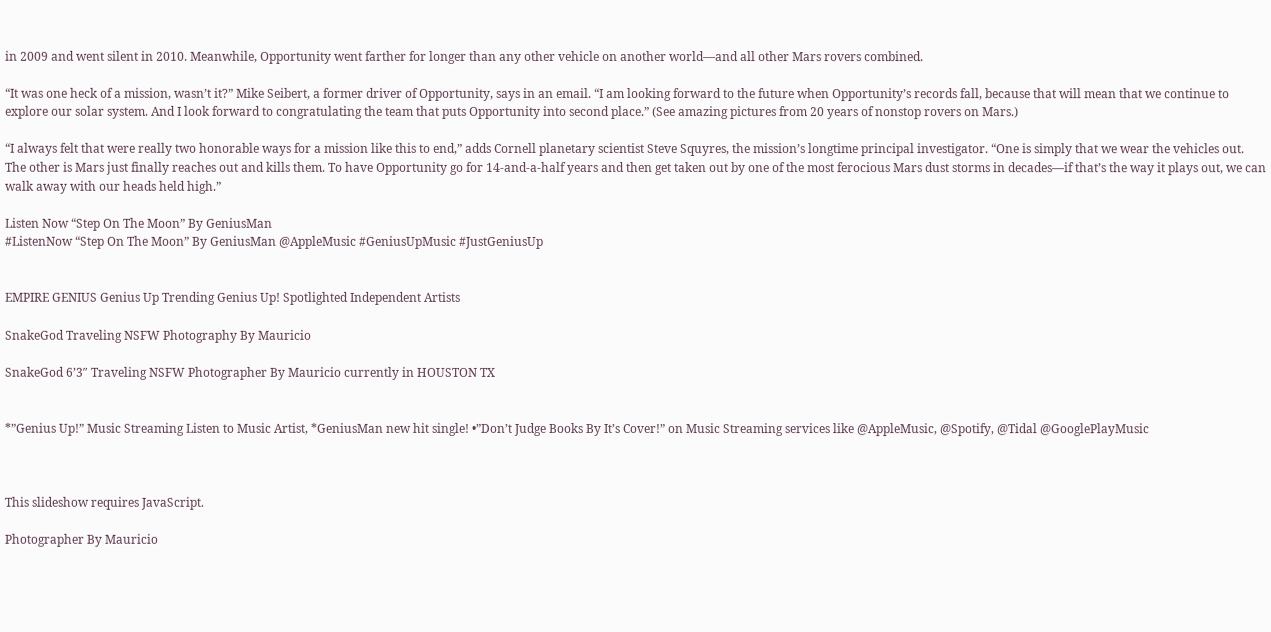in 2009 and went silent in 2010. Meanwhile, Opportunity went farther for longer than any other vehicle on another world—and all other Mars rovers combined.

“It was one heck of a mission, wasn’t it?” Mike Seibert, a former driver of Opportunity, says in an email. “I am looking forward to the future when Opportunity’s records fall, because that will mean that we continue to explore our solar system. And I look forward to congratulating the team that puts Opportunity into second place.” (See amazing pictures from 20 years of nonstop rovers on Mars.)

“I always felt that were really two honorable ways for a mission like this to end,” adds Cornell planetary scientist Steve Squyres, the mission’s longtime principal investigator. “One is simply that we wear the vehicles out. The other is Mars just finally reaches out and kills them. To have Opportunity go for 14-and-a-half years and then get taken out by one of the most ferocious Mars dust storms in decades—if that’s the way it plays out, we can walk away with our heads held high.”

Listen Now “Step On The Moon” By GeniusMan
#ListenNow “Step On The Moon” By GeniusMan @AppleMusic #GeniusUpMusic #JustGeniusUp


EMPIRE GENIUS Genius Up Trending Genius Up! Spotlighted Independent Artists

SnakeGod Traveling NSFW Photography By Mauricio

SnakeGod 6’3″ Traveling NSFW Photographer By Mauricio currently in HOUSTON TX


*”Genius Up!” Music Streaming Listen to Music Artist, *GeniusMan new hit single! •”Don’t Judge Books By It’s Cover!” on Music Streaming services like @AppleMusic, @Spotify, @Tidal @GooglePlayMusic



This slideshow requires JavaScript.

Photographer By Mauricio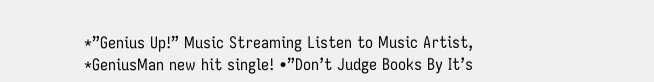*”Genius Up!” Music Streaming Listen to Music Artist, *GeniusMan new hit single! •”Don’t Judge Books By It’s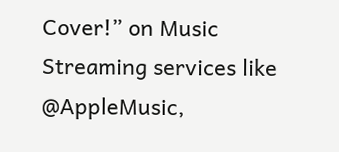Cover!” on Music Streaming services like @AppleMusic,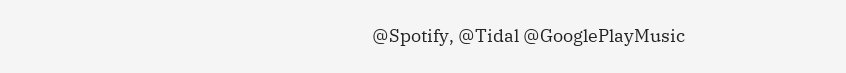@Spotify, @Tidal @GooglePlayMusic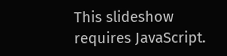This slideshow requires JavaScript.